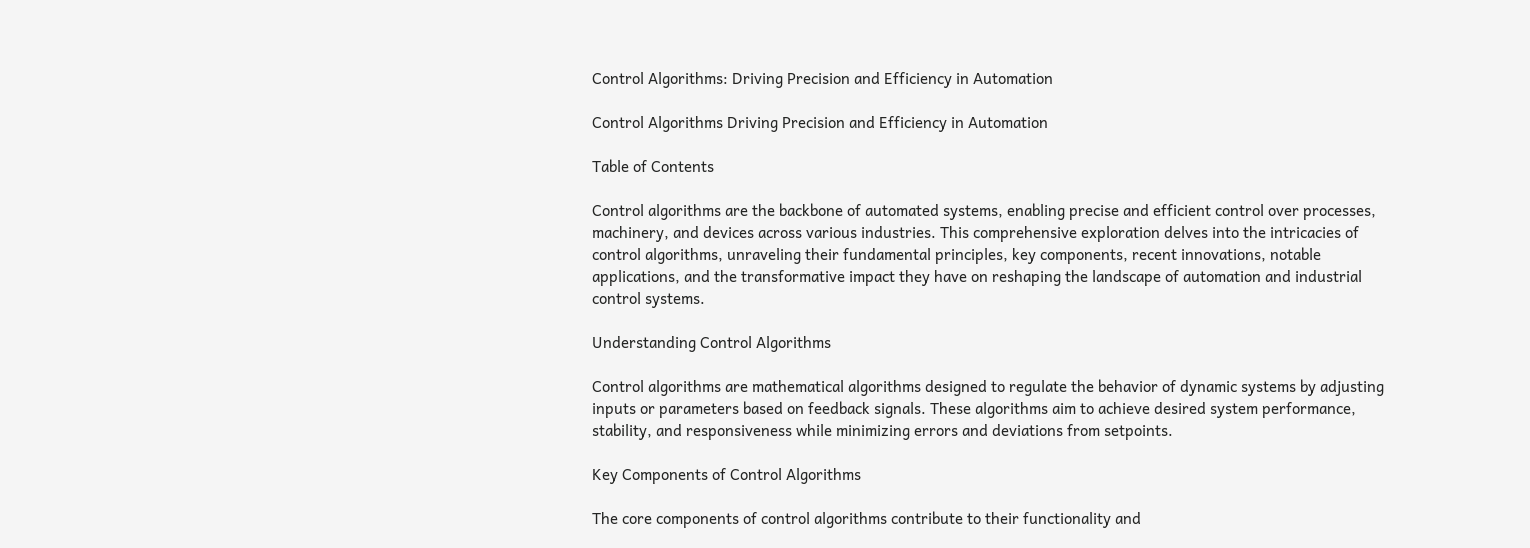Control Algorithms: Driving Precision and Efficiency in Automation

Control Algorithms Driving Precision and Efficiency in Automation

Table of Contents

Control algorithms are the backbone of automated systems, enabling precise and efficient control over processes, machinery, and devices across various industries. This comprehensive exploration delves into the intricacies of control algorithms, unraveling their fundamental principles, key components, recent innovations, notable applications, and the transformative impact they have on reshaping the landscape of automation and industrial control systems.

Understanding Control Algorithms

Control algorithms are mathematical algorithms designed to regulate the behavior of dynamic systems by adjusting inputs or parameters based on feedback signals. These algorithms aim to achieve desired system performance, stability, and responsiveness while minimizing errors and deviations from setpoints.

Key Components of Control Algorithms

The core components of control algorithms contribute to their functionality and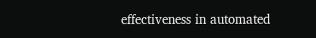effectiveness in automated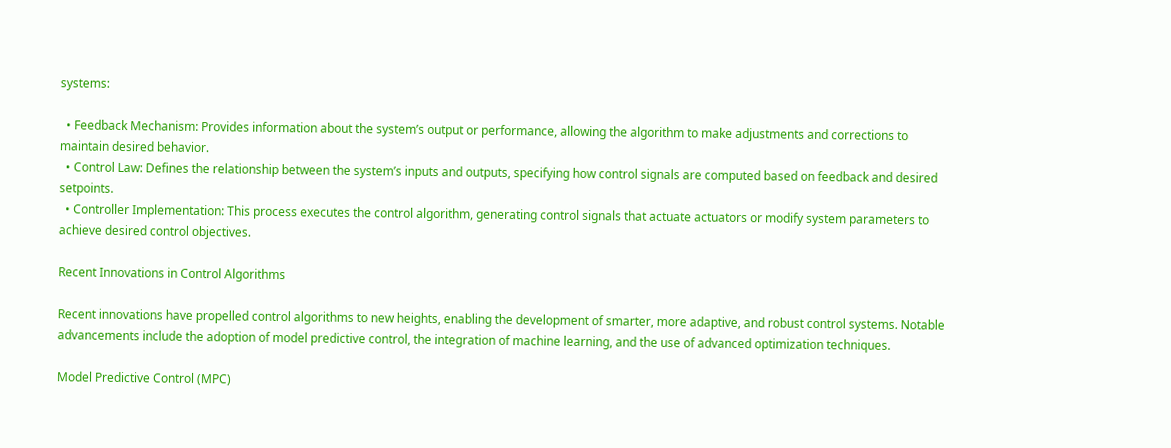systems:

  • Feedback Mechanism: Provides information about the system’s output or performance, allowing the algorithm to make adjustments and corrections to maintain desired behavior.
  • Control Law: Defines the relationship between the system’s inputs and outputs, specifying how control signals are computed based on feedback and desired setpoints.
  • Controller Implementation: This process executes the control algorithm, generating control signals that actuate actuators or modify system parameters to achieve desired control objectives.

Recent Innovations in Control Algorithms

Recent innovations have propelled control algorithms to new heights, enabling the development of smarter, more adaptive, and robust control systems. Notable advancements include the adoption of model predictive control, the integration of machine learning, and the use of advanced optimization techniques.

Model Predictive Control (MPC)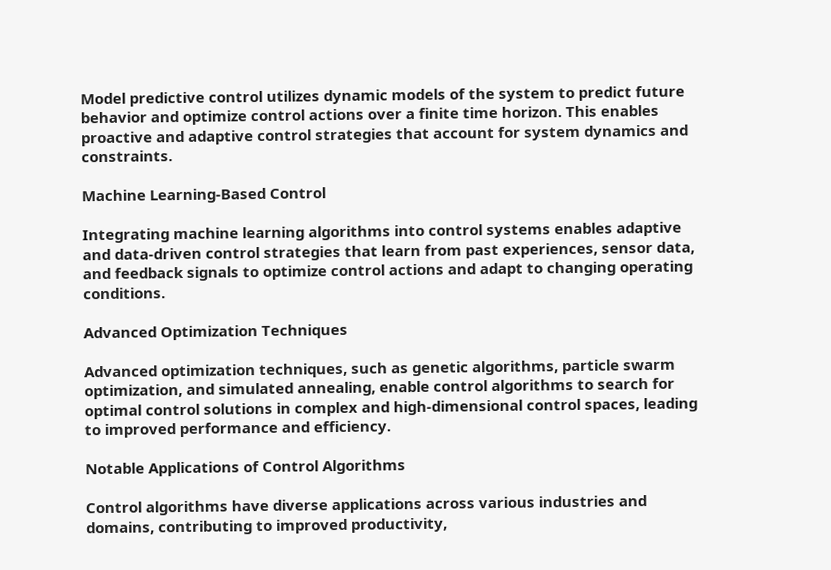Model predictive control utilizes dynamic models of the system to predict future behavior and optimize control actions over a finite time horizon. This enables proactive and adaptive control strategies that account for system dynamics and constraints.

Machine Learning-Based Control

Integrating machine learning algorithms into control systems enables adaptive and data-driven control strategies that learn from past experiences, sensor data, and feedback signals to optimize control actions and adapt to changing operating conditions.

Advanced Optimization Techniques

Advanced optimization techniques, such as genetic algorithms, particle swarm optimization, and simulated annealing, enable control algorithms to search for optimal control solutions in complex and high-dimensional control spaces, leading to improved performance and efficiency.

Notable Applications of Control Algorithms

Control algorithms have diverse applications across various industries and domains, contributing to improved productivity,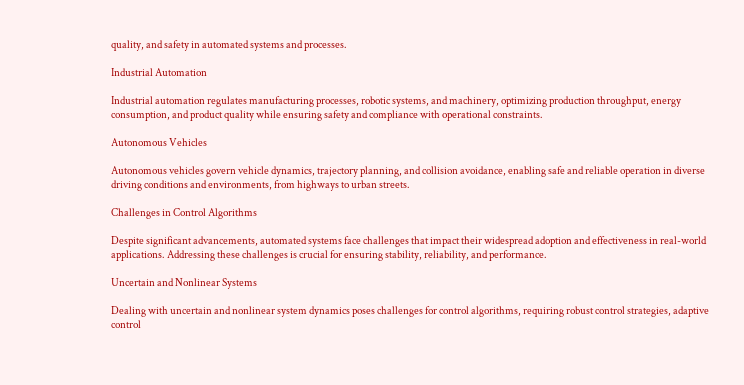quality, and safety in automated systems and processes.

Industrial Automation

Industrial automation regulates manufacturing processes, robotic systems, and machinery, optimizing production throughput, energy consumption, and product quality while ensuring safety and compliance with operational constraints.

Autonomous Vehicles

Autonomous vehicles govern vehicle dynamics, trajectory planning, and collision avoidance, enabling safe and reliable operation in diverse driving conditions and environments, from highways to urban streets.

Challenges in Control Algorithms

Despite significant advancements, automated systems face challenges that impact their widespread adoption and effectiveness in real-world applications. Addressing these challenges is crucial for ensuring stability, reliability, and performance.

Uncertain and Nonlinear Systems

Dealing with uncertain and nonlinear system dynamics poses challenges for control algorithms, requiring robust control strategies, adaptive control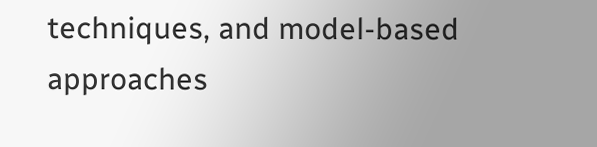techniques, and model-based approaches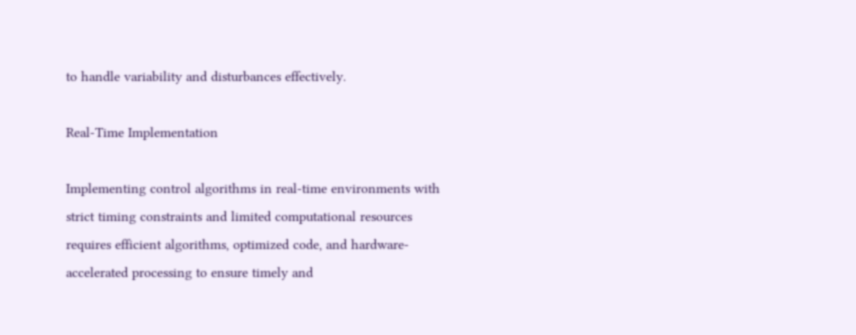to handle variability and disturbances effectively.

Real-Time Implementation

Implementing control algorithms in real-time environments with strict timing constraints and limited computational resources requires efficient algorithms, optimized code, and hardware-accelerated processing to ensure timely and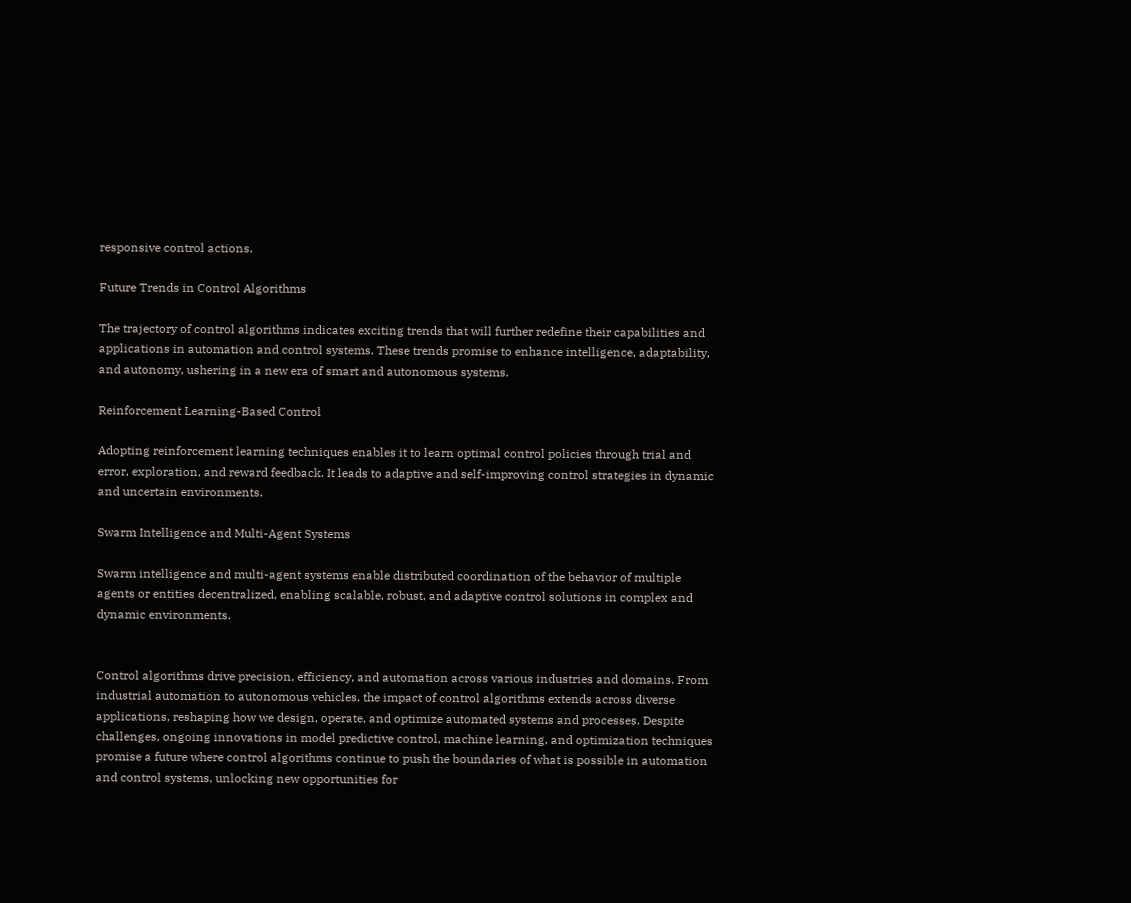responsive control actions.

Future Trends in Control Algorithms

The trajectory of control algorithms indicates exciting trends that will further redefine their capabilities and applications in automation and control systems. These trends promise to enhance intelligence, adaptability, and autonomy, ushering in a new era of smart and autonomous systems.

Reinforcement Learning-Based Control

Adopting reinforcement learning techniques enables it to learn optimal control policies through trial and error, exploration, and reward feedback. It leads to adaptive and self-improving control strategies in dynamic and uncertain environments.

Swarm Intelligence and Multi-Agent Systems

Swarm intelligence and multi-agent systems enable distributed coordination of the behavior of multiple agents or entities decentralized, enabling scalable, robust, and adaptive control solutions in complex and dynamic environments.


Control algorithms drive precision, efficiency, and automation across various industries and domains. From industrial automation to autonomous vehicles, the impact of control algorithms extends across diverse applications, reshaping how we design, operate, and optimize automated systems and processes. Despite challenges, ongoing innovations in model predictive control, machine learning, and optimization techniques promise a future where control algorithms continue to push the boundaries of what is possible in automation and control systems, unlocking new opportunities for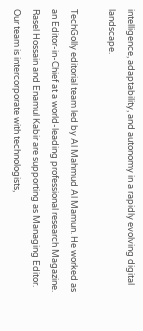intelligence, adaptability, and autonomy in a rapidly evolving digital landscape.

TechGolly editorial team led by Al Mahmud Al Mamun. He worked as an Editor-in-Chief at a world-leading professional research Magazine. Rasel Hossain and Enamul Kabir are supporting as Managing Editor. Our team is intercorporate with technologists,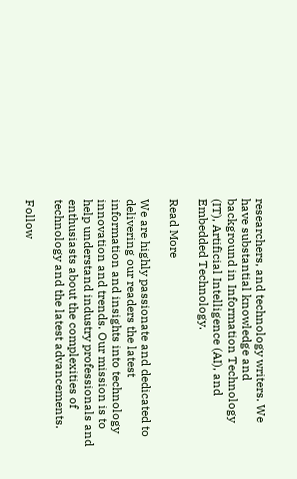researchers, and technology writers. We have substantial knowledge and background in Information Technology (IT), Artificial Intelligence (AI), and Embedded Technology.

Read More

We are highly passionate and dedicated to delivering our readers the latest information and insights into technology innovation and trends. Our mission is to help understand industry professionals and enthusiasts about the complexities of technology and the latest advancements.

Follow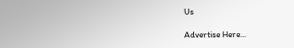Us

Advertise Here...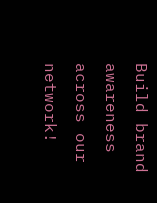Build brand awareness across our network!